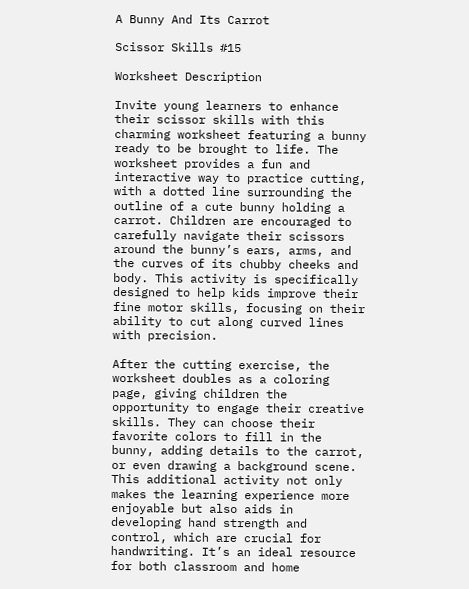A Bunny And Its Carrot

Scissor Skills #15

Worksheet Description

Invite young learners to enhance their scissor skills with this charming worksheet featuring a bunny ready to be brought to life. The worksheet provides a fun and interactive way to practice cutting, with a dotted line surrounding the outline of a cute bunny holding a carrot. Children are encouraged to carefully navigate their scissors around the bunny’s ears, arms, and the curves of its chubby cheeks and body. This activity is specifically designed to help kids improve their fine motor skills, focusing on their ability to cut along curved lines with precision.

After the cutting exercise, the worksheet doubles as a coloring page, giving children the opportunity to engage their creative skills. They can choose their favorite colors to fill in the bunny, adding details to the carrot, or even drawing a background scene. This additional activity not only makes the learning experience more enjoyable but also aids in developing hand strength and control, which are crucial for handwriting. It’s an ideal resource for both classroom and home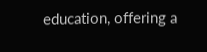education, offering a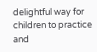delightful way for children to practice and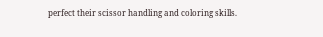perfect their scissor handling and coloring skills.